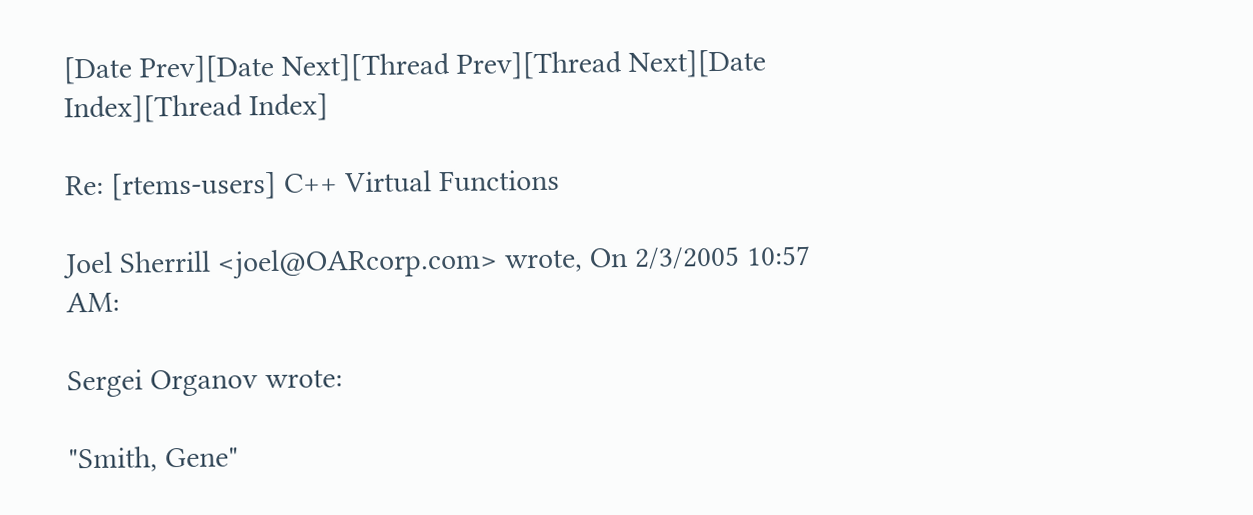[Date Prev][Date Next][Thread Prev][Thread Next][Date Index][Thread Index]

Re: [rtems-users] C++ Virtual Functions

Joel Sherrill <joel@OARcorp.com> wrote, On 2/3/2005 10:57 AM:

Sergei Organov wrote:

"Smith, Gene"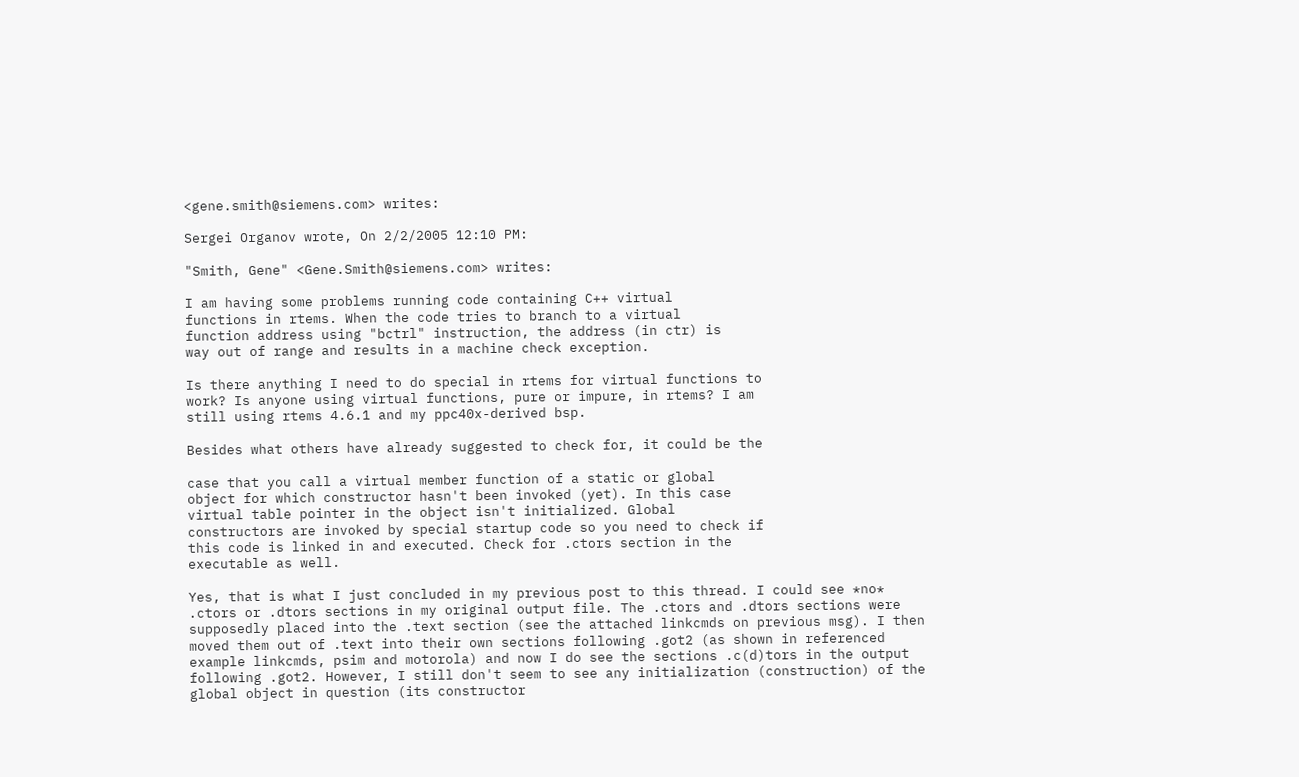<gene.smith@siemens.com> writes:

Sergei Organov wrote, On 2/2/2005 12:10 PM:

"Smith, Gene" <Gene.Smith@siemens.com> writes:

I am having some problems running code containing C++ virtual
functions in rtems. When the code tries to branch to a virtual
function address using "bctrl" instruction, the address (in ctr) is
way out of range and results in a machine check exception.

Is there anything I need to do special in rtems for virtual functions to
work? Is anyone using virtual functions, pure or impure, in rtems? I am
still using rtems 4.6.1 and my ppc40x-derived bsp.

Besides what others have already suggested to check for, it could be the

case that you call a virtual member function of a static or global
object for which constructor hasn't been invoked (yet). In this case
virtual table pointer in the object isn't initialized. Global
constructors are invoked by special startup code so you need to check if
this code is linked in and executed. Check for .ctors section in the
executable as well.

Yes, that is what I just concluded in my previous post to this thread. I could see *no* .ctors or .dtors sections in my original output file. The .ctors and .dtors sections were supposedly placed into the .text section (see the attached linkcmds on previous msg). I then moved them out of .text into their own sections following .got2 (as shown in referenced example linkcmds, psim and motorola) and now I do see the sections .c(d)tors in the output following .got2. However, I still don't seem to see any initialization (construction) of the global object in question (its constructor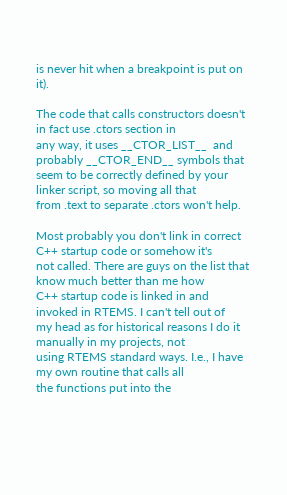is never hit when a breakpoint is put on it).

The code that calls constructors doesn't in fact use .ctors section in
any way, it uses __CTOR_LIST__  and probably __CTOR_END__ symbols that
seem to be correctly defined by your linker script, so moving all that
from .text to separate .ctors won't help.

Most probably you don't link in correct C++ startup code or somehow it's
not called. There are guys on the list that know much better than me how
C++ startup code is linked in and invoked in RTEMS. I can't tell out of
my head as for historical reasons I do it manually in my projects, not
using RTEMS standard ways. I.e., I have my own routine that calls all
the functions put into the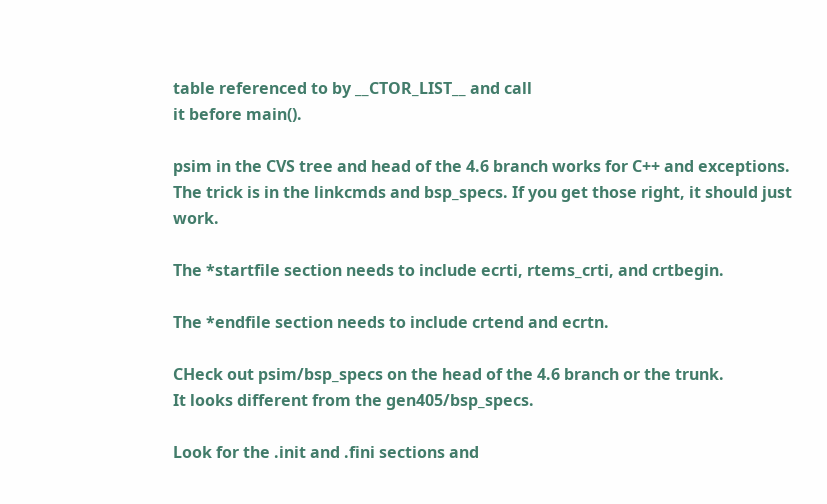table referenced to by __CTOR_LIST__ and call
it before main().

psim in the CVS tree and head of the 4.6 branch works for C++ and exceptions. The trick is in the linkcmds and bsp_specs. If you get those right, it should just work.

The *startfile section needs to include ecrti, rtems_crti, and crtbegin.

The *endfile section needs to include crtend and ecrtn.

CHeck out psim/bsp_specs on the head of the 4.6 branch or the trunk.
It looks different from the gen405/bsp_specs.

Look for the .init and .fini sections and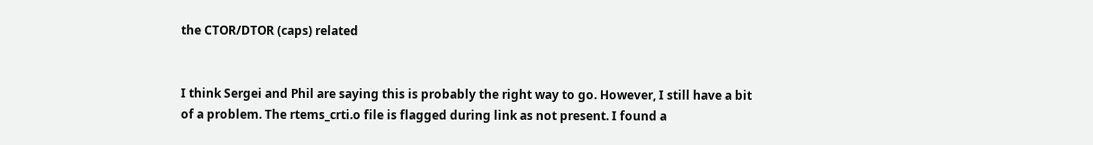the CTOR/DTOR (caps) related


I think Sergei and Phil are saying this is probably the right way to go. However, I still have a bit of a problem. The rtems_crti.o file is flagged during link as not present. I found a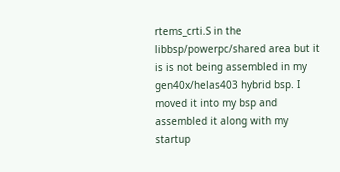rtems_crti.S in the libbsp/powerpc/shared area but it is is not being assembled in my gen40x/helas403 hybrid bsp. I moved it into my bsp and assembled it along with my startup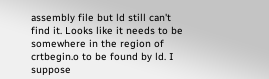assembly file but ld still can't find it. Looks like it needs to be somewhere in the region of crtbegin.o to be found by ld. I suppose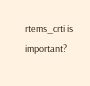rtems_crti is important?